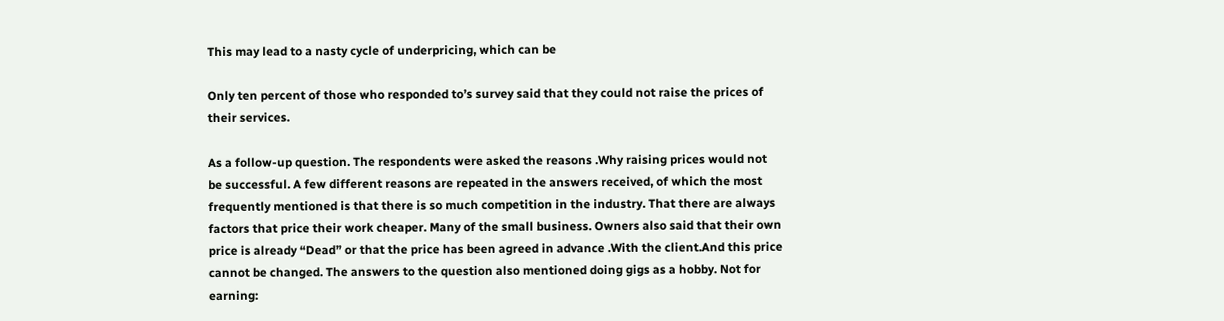This may lead to a nasty cycle of underpricing, which can be

Only ten percent of those who responded to’s survey said that they could not raise the prices of their services.

As a follow-up question. The respondents were asked the reasons .Why raising prices would not be successful. A few different reasons are repeated in the answers received, of which the most frequently mentioned is that there is so much competition in the industry. That there are always factors that price their work cheaper. Many of the small business. Owners also said that their own price is already “Dead” or that the price has been agreed in advance .With the client.And this price cannot be changed. The answers to the question also mentioned doing gigs as a hobby. Not for earning: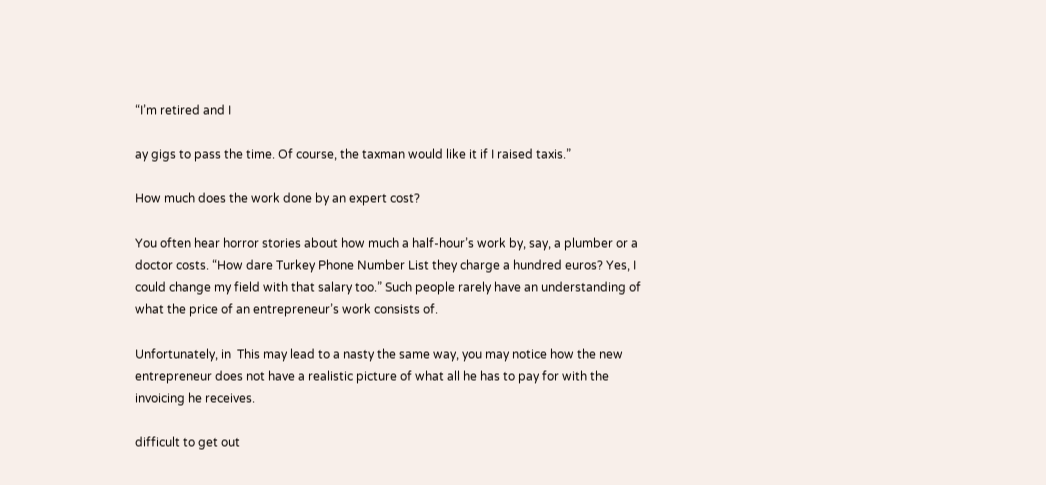“I’m retired and I

ay gigs to pass the time. Of course, the taxman would like it if I raised taxis.”

How much does the work done by an expert cost?

You often hear horror stories about how much a half-hour’s work by, say, a plumber or a doctor costs. “How dare Turkey Phone Number List they charge a hundred euros? Yes, I could change my field with that salary too.” Such people rarely have an understanding of what the price of an entrepreneur’s work consists of.

Unfortunately, in  This may lead to a nasty the same way, you may notice how the new entrepreneur does not have a realistic picture of what all he has to pay for with the invoicing he receives.

difficult to get out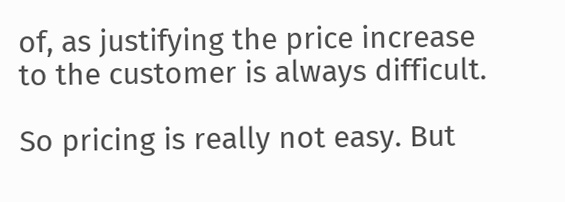of, as justifying the price increase to the customer is always difficult.

So pricing is really not easy. But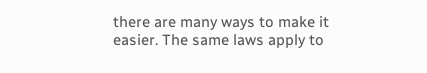there are many ways to make it easier. The same laws apply to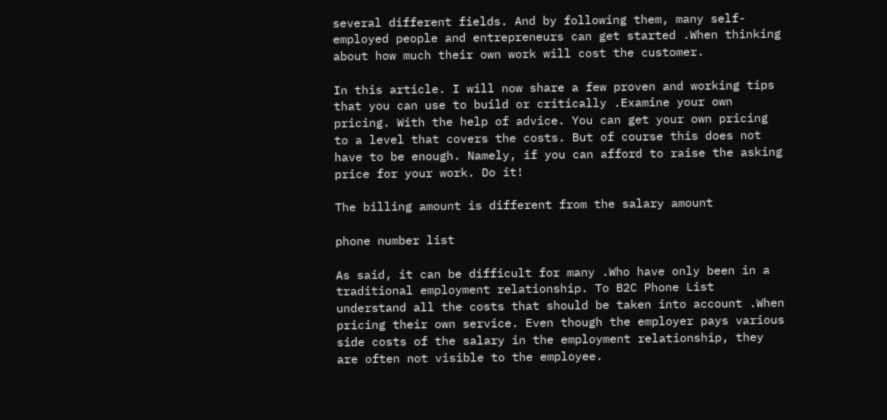several different fields. And by following them, many self-employed people and entrepreneurs can get started .When thinking about how much their own work will cost the customer.

In this article. I will now share a few proven and working tips that you can use to build or critically .Examine your own pricing. With the help of advice. You can get your own pricing to a level that covers the costs. But of course this does not have to be enough. Namely, if you can afford to raise the asking price for your work. Do it!

The billing amount is different from the salary amount

phone number list

As said, it can be difficult for many .Who have only been in a traditional employment relationship. To B2C Phone List   understand all the costs that should be taken into account .When pricing their own service. Even though the employer pays various side costs of the salary in the employment relationship, they are often not visible to the employee.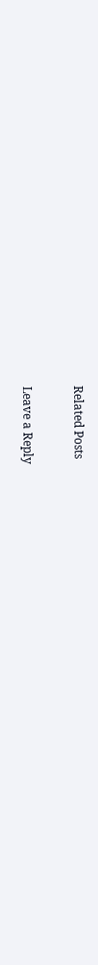Related Posts

Leave a Reply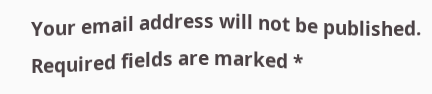Your email address will not be published. Required fields are marked *